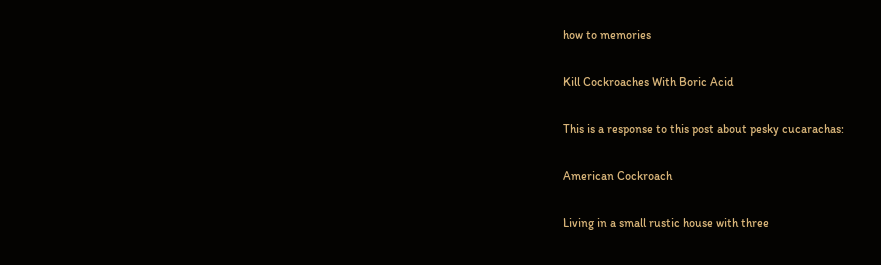how to memories

Kill Cockroaches With Boric Acid

This is a response to this post about pesky cucarachas:

American Cockroach

Living in a small rustic house with three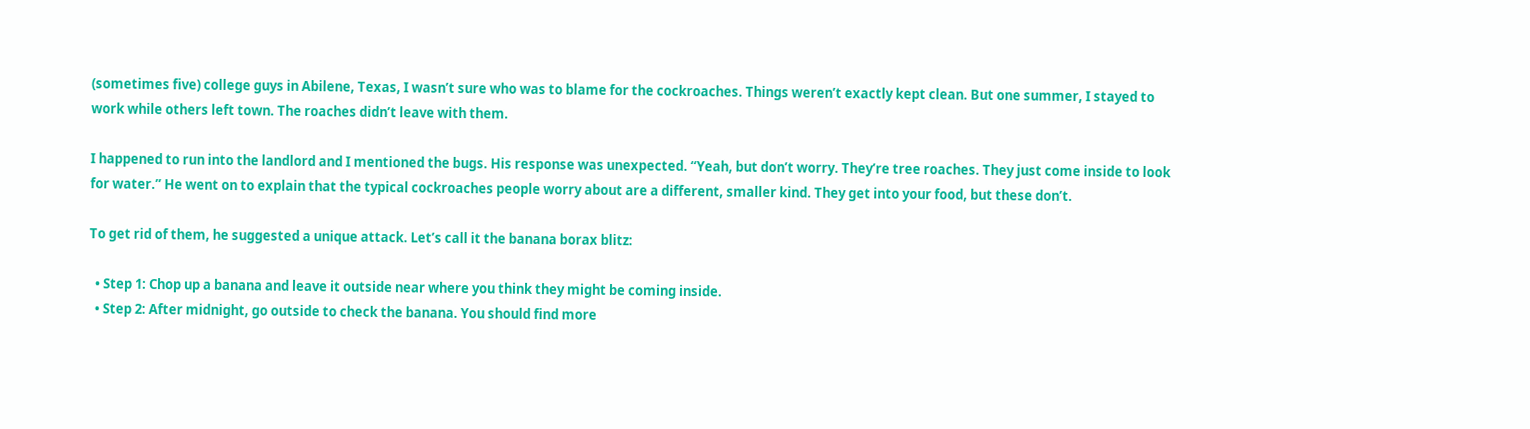(sometimes five) college guys in Abilene, Texas, I wasn’t sure who was to blame for the cockroaches. Things weren’t exactly kept clean. But one summer, I stayed to work while others left town. The roaches didn’t leave with them.

I happened to run into the landlord and I mentioned the bugs. His response was unexpected. “Yeah, but don’t worry. They’re tree roaches. They just come inside to look for water.” He went on to explain that the typical cockroaches people worry about are a different, smaller kind. They get into your food, but these don’t.

To get rid of them, he suggested a unique attack. Let’s call it the banana borax blitz:

  • Step 1: Chop up a banana and leave it outside near where you think they might be coming inside.
  • Step 2: After midnight, go outside to check the banana. You should find more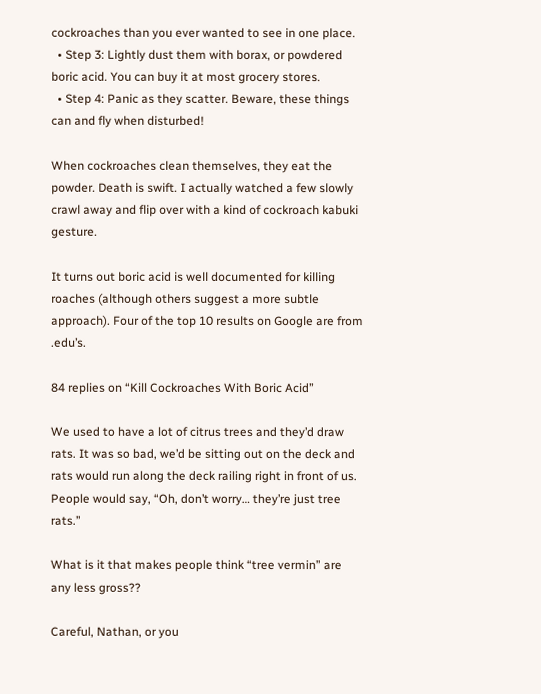cockroaches than you ever wanted to see in one place.
  • Step 3: Lightly dust them with borax, or powdered boric acid. You can buy it at most grocery stores.
  • Step 4: Panic as they scatter. Beware, these things can and fly when disturbed!

When cockroaches clean themselves, they eat the powder. Death is swift. I actually watched a few slowly crawl away and flip over with a kind of cockroach kabuki gesture.

It turns out boric acid is well documented for killing roaches (although others suggest a more subtle approach). Four of the top 10 results on Google are from .edu’s.

84 replies on “Kill Cockroaches With Boric Acid”

We used to have a lot of citrus trees and they’d draw rats. It was so bad, we’d be sitting out on the deck and rats would run along the deck railing right in front of us. People would say, “Oh, don’t worry… they’re just tree rats.”

What is it that makes people think “tree vermin” are any less gross??

Careful, Nathan, or you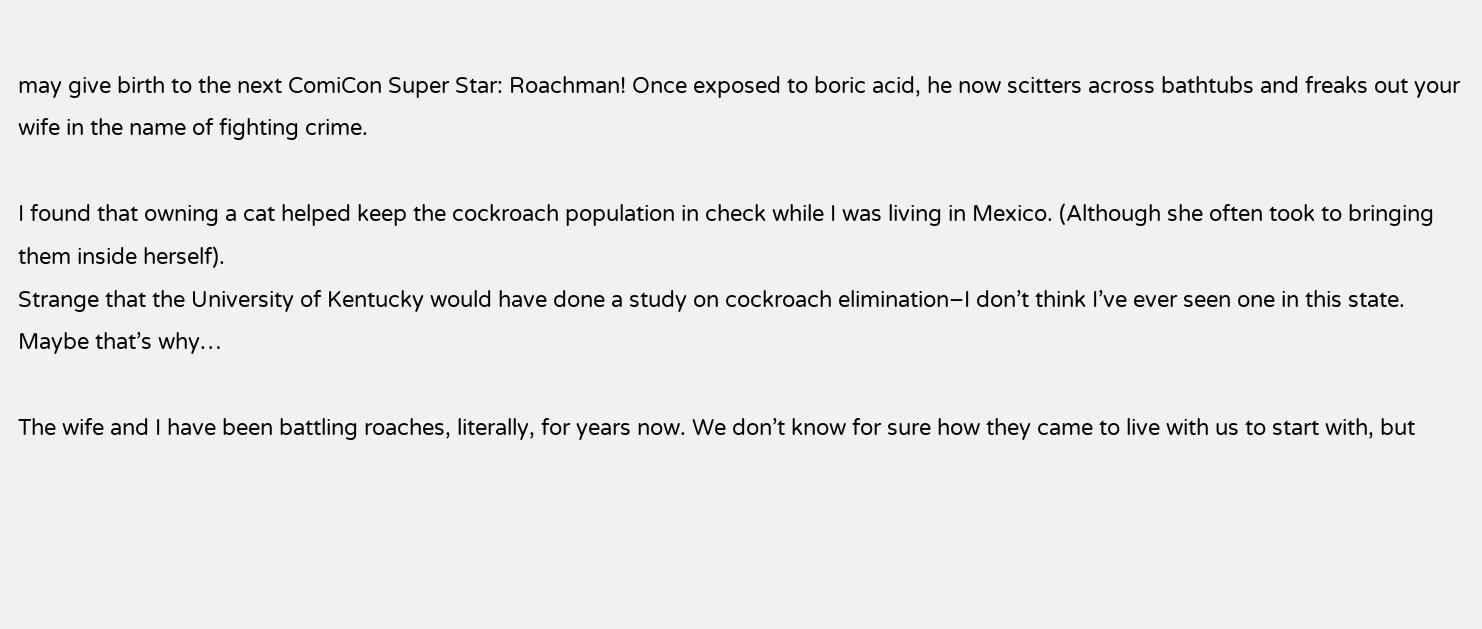may give birth to the next ComiCon Super Star: Roachman! Once exposed to boric acid, he now scitters across bathtubs and freaks out your wife in the name of fighting crime.

I found that owning a cat helped keep the cockroach population in check while I was living in Mexico. (Although she often took to bringing them inside herself).
Strange that the University of Kentucky would have done a study on cockroach elimination–I don’t think I’ve ever seen one in this state. Maybe that’s why…

The wife and I have been battling roaches, literally, for years now. We don’t know for sure how they came to live with us to start with, but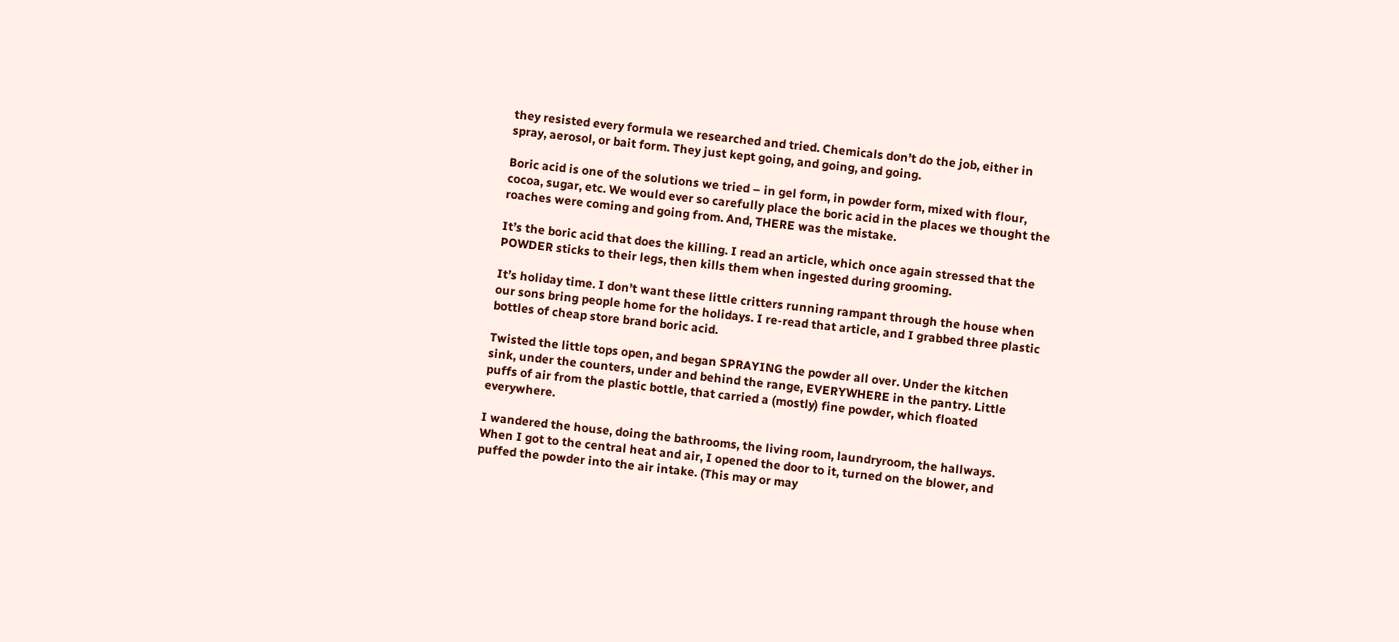they resisted every formula we researched and tried. Chemicals don’t do the job, either in spray, aerosol, or bait form. They just kept going, and going, and going.

Boric acid is one of the solutions we tried – in gel form, in powder form, mixed with flour, cocoa, sugar, etc. We would ever so carefully place the boric acid in the places we thought the roaches were coming and going from. And, THERE was the mistake.

It’s the boric acid that does the killing. I read an article, which once again stressed that the POWDER sticks to their legs, then kills them when ingested during grooming.

It’s holiday time. I don’t want these little critters running rampant through the house when our sons bring people home for the holidays. I re-read that article, and I grabbed three plastic bottles of cheap store brand boric acid.

Twisted the little tops open, and began SPRAYING the powder all over. Under the kitchen sink, under the counters, under and behind the range, EVERYWHERE in the pantry. Little puffs of air from the plastic bottle, that carried a (mostly) fine powder, which floated everywhere.

I wandered the house, doing the bathrooms, the living room, laundryroom, the hallways. When I got to the central heat and air, I opened the door to it, turned on the blower, and puffed the powder into the air intake. (This may or may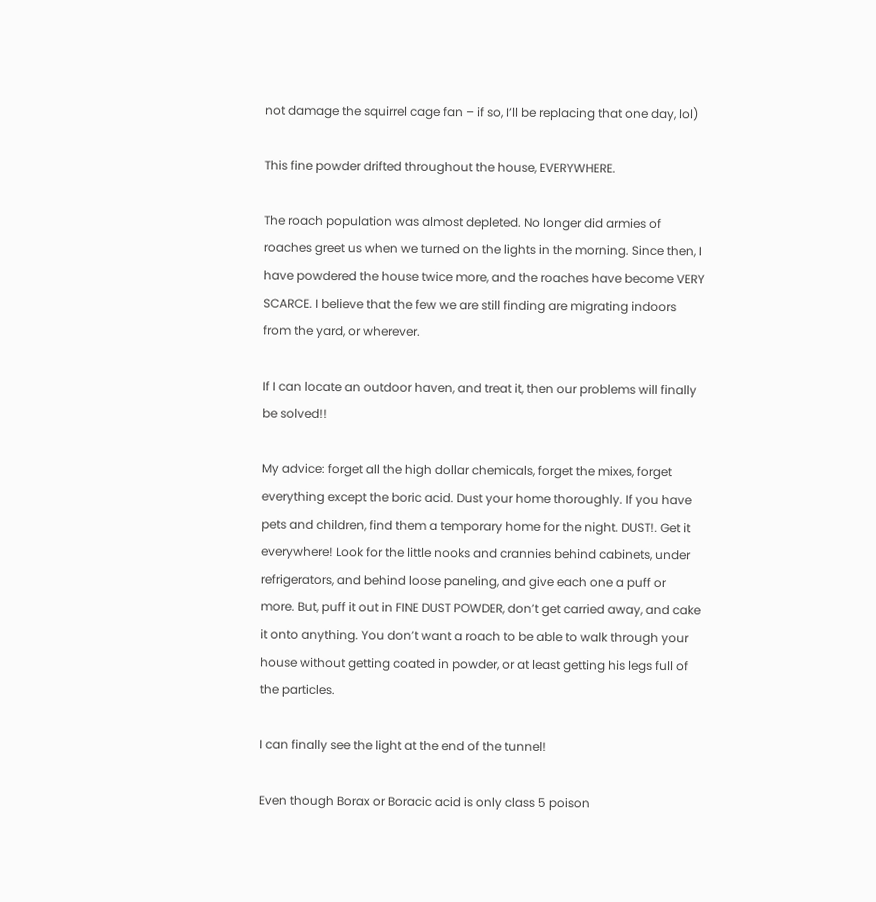not damage the squirrel cage fan – if so, I’ll be replacing that one day, lol)

This fine powder drifted throughout the house, EVERYWHERE.

The roach population was almost depleted. No longer did armies of roaches greet us when we turned on the lights in the morning. Since then, I have powdered the house twice more, and the roaches have become VERY SCARCE. I believe that the few we are still finding are migrating indoors from the yard, or wherever.

If I can locate an outdoor haven, and treat it, then our problems will finally be solved!!

My advice: forget all the high dollar chemicals, forget the mixes, forget everything except the boric acid. Dust your home thoroughly. If you have pets and children, find them a temporary home for the night. DUST!. Get it everywhere! Look for the little nooks and crannies behind cabinets, under refrigerators, and behind loose paneling, and give each one a puff or more. But, puff it out in FINE DUST POWDER, don’t get carried away, and cake it onto anything. You don’t want a roach to be able to walk through your house without getting coated in powder, or at least getting his legs full of the particles.

I can finally see the light at the end of the tunnel!

Even though Borax or Boracic acid is only class 5 poison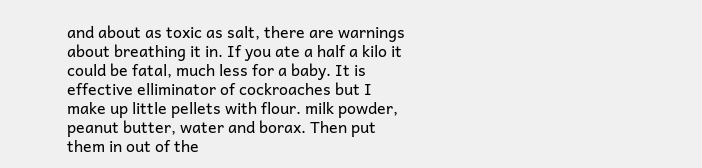and about as toxic as salt, there are warnings about breathing it in. If you ate a half a kilo it could be fatal, much less for a baby. It is effective elliminator of cockroaches but I make up little pellets with flour. milk powder, peanut butter, water and borax. Then put them in out of the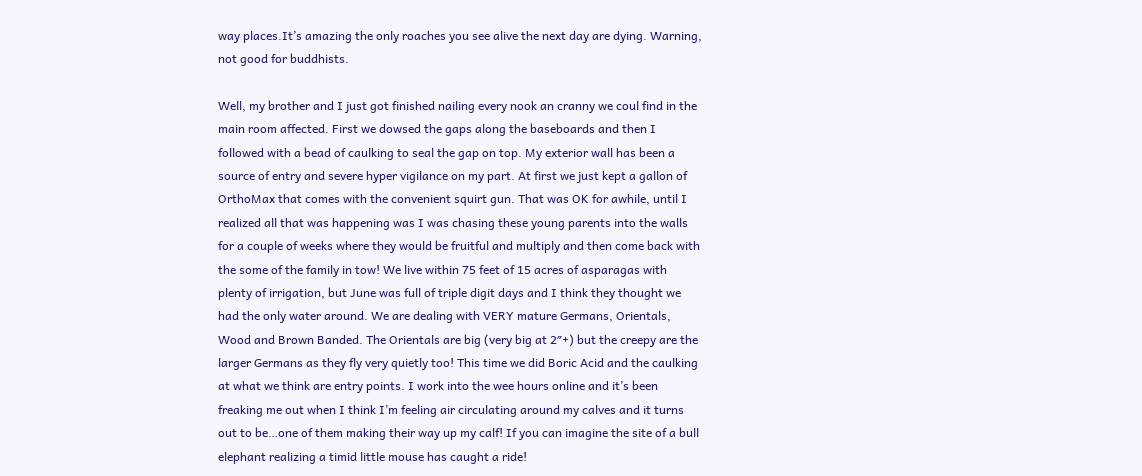way places.It’s amazing the only roaches you see alive the next day are dying. Warning, not good for buddhists.

Well, my brother and I just got finished nailing every nook an cranny we coul find in the main room affected. First we dowsed the gaps along the baseboards and then I followed with a bead of caulking to seal the gap on top. My exterior wall has been a source of entry and severe hyper vigilance on my part. At first we just kept a gallon of OrthoMax that comes with the convenient squirt gun. That was OK for awhile, until I realized all that was happening was I was chasing these young parents into the walls for a couple of weeks where they would be fruitful and multiply and then come back with the some of the family in tow! We live within 75 feet of 15 acres of asparagas with plenty of irrigation, but June was full of triple digit days and I think they thought we had the only water around. We are dealing with VERY mature Germans, Orientals, Wood and Brown Banded. The Orientals are big (very big at 2″+) but the creepy are the larger Germans as they fly very quietly too! This time we did Boric Acid and the caulking at what we think are entry points. I work into the wee hours online and it’s been freaking me out when I think I’m feeling air circulating around my calves and it turns out to be…one of them making their way up my calf! If you can imagine the site of a bull elephant realizing a timid little mouse has caught a ride!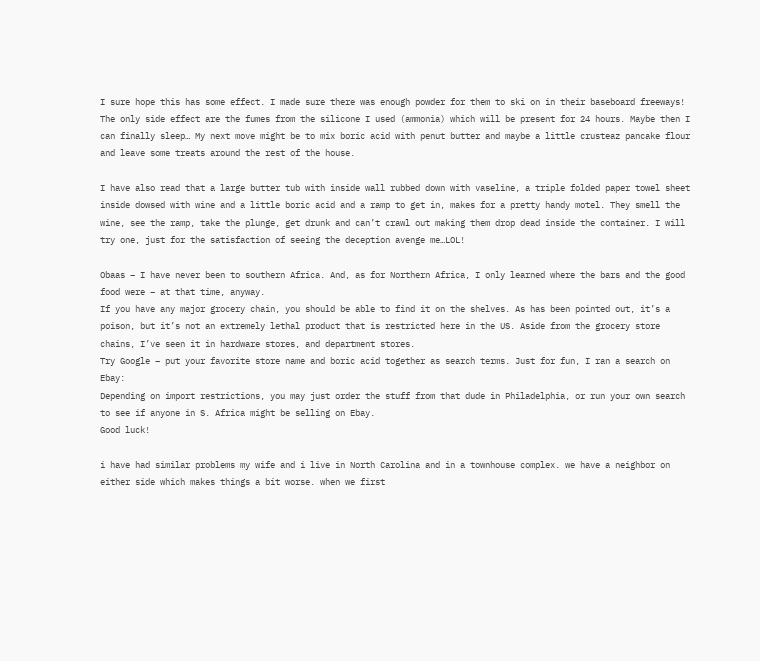I sure hope this has some effect. I made sure there was enough powder for them to ski on in their baseboard freeways! The only side effect are the fumes from the silicone I used (ammonia) which will be present for 24 hours. Maybe then I can finally sleep… My next move might be to mix boric acid with penut butter and maybe a little crusteaz pancake flour and leave some treats around the rest of the house.

I have also read that a large butter tub with inside wall rubbed down with vaseline, a triple folded paper towel sheet inside dowsed with wine and a little boric acid and a ramp to get in, makes for a pretty handy motel. They smell the wine, see the ramp, take the plunge, get drunk and can’t crawl out making them drop dead inside the container. I will try one, just for the satisfaction of seeing the deception avenge me…LOL!

Obaas – I have never been to southern Africa. And, as for Northern Africa, I only learned where the bars and the good food were – at that time, anyway.
If you have any major grocery chain, you should be able to find it on the shelves. As has been pointed out, it’s a poison, but it’s not an extremely lethal product that is restricted here in the US. Aside from the grocery store chains, I’ve seen it in hardware stores, and department stores.
Try Google – put your favorite store name and boric acid together as search terms. Just for fun, I ran a search on Ebay:
Depending on import restrictions, you may just order the stuff from that dude in Philadelphia, or run your own search to see if anyone in S. Africa might be selling on Ebay.
Good luck!

i have had similar problems my wife and i live in North Carolina and in a townhouse complex. we have a neighbor on either side which makes things a bit worse. when we first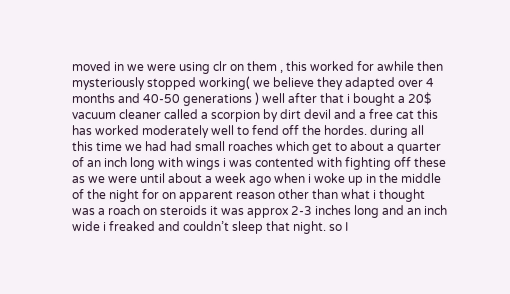moved in we were using clr on them , this worked for awhile then mysteriously stopped working( we believe they adapted over 4 months and 40-50 generations ) well after that i bought a 20$ vacuum cleaner called a scorpion by dirt devil and a free cat this has worked moderately well to fend off the hordes. during all this time we had had small roaches which get to about a quarter of an inch long with wings i was contented with fighting off these as we were until about a week ago when i woke up in the middle of the night for on apparent reason other than what i thought was a roach on steroids it was approx 2-3 inches long and an inch wide i freaked and couldn’t sleep that night. so I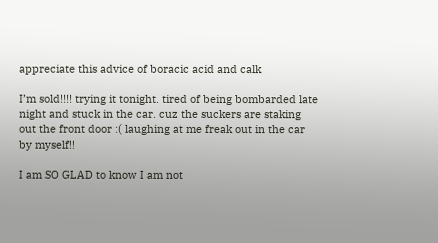appreciate this advice of boracic acid and calk

I’m sold!!!! trying it tonight. tired of being bombarded late night and stuck in the car. cuz the suckers are staking out the front door :( laughing at me freak out in the car by myself!!

I am SO GLAD to know I am not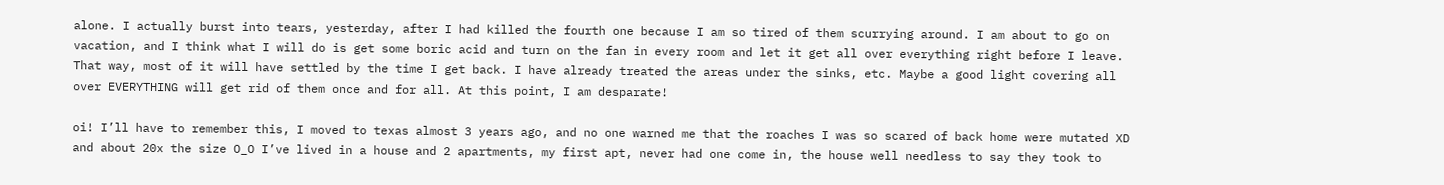alone. I actually burst into tears, yesterday, after I had killed the fourth one because I am so tired of them scurrying around. I am about to go on vacation, and I think what I will do is get some boric acid and turn on the fan in every room and let it get all over everything right before I leave. That way, most of it will have settled by the time I get back. I have already treated the areas under the sinks, etc. Maybe a good light covering all over EVERYTHING will get rid of them once and for all. At this point, I am desparate!

oi! I’ll have to remember this, I moved to texas almost 3 years ago, and no one warned me that the roaches I was so scared of back home were mutated XD and about 20x the size O_O I’ve lived in a house and 2 apartments, my first apt, never had one come in, the house well needless to say they took to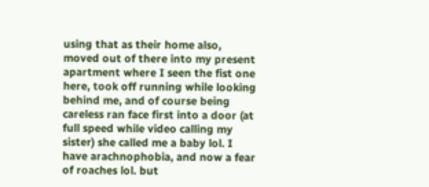using that as their home also, moved out of there into my present apartment where I seen the fist one here, took off running while looking behind me, and of course being careless ran face first into a door (at full speed while video calling my sister) she called me a baby lol. I have arachnophobia, and now a fear of roaches lol. but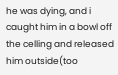he was dying, and i caught him in a bowl off the celling and released him outside(too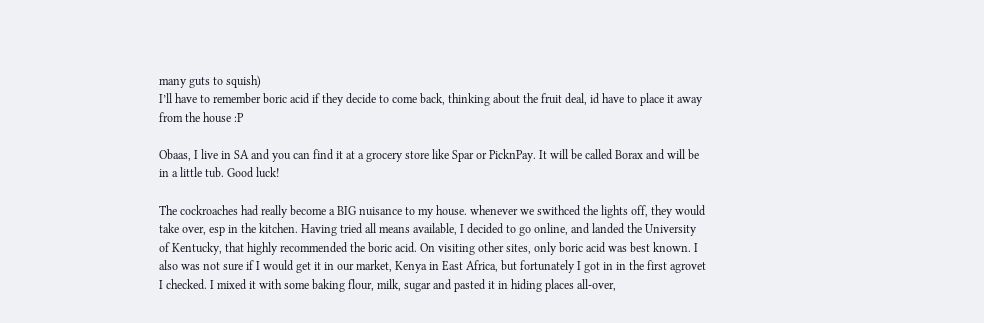many guts to squish)
I’ll have to remember boric acid if they decide to come back, thinking about the fruit deal, id have to place it away from the house :P

Obaas, I live in SA and you can find it at a grocery store like Spar or PicknPay. It will be called Borax and will be in a little tub. Good luck!

The cockroaches had really become a BIG nuisance to my house. whenever we swithced the lights off, they would take over, esp in the kitchen. Having tried all means available, I decided to go online, and landed the University of Kentucky, that highly recommended the boric acid. On visiting other sites, only boric acid was best known. I also was not sure if I would get it in our market, Kenya in East Africa, but fortunately I got in in the first agrovet I checked. I mixed it with some baking flour, milk, sugar and pasted it in hiding places all-over,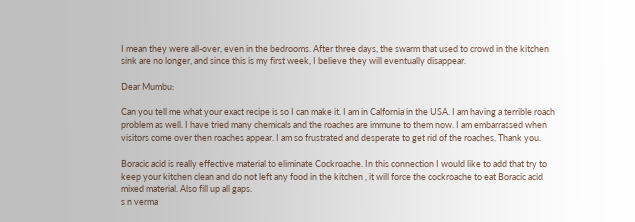I mean they were all-over, even in the bedrooms. After three days, the swarm that used to crowd in the kitchen sink are no longer, and since this is my first week, I believe they will eventually disappear.

Dear Mumbu:

Can you tell me what your exact recipe is so I can make it. I am in Calfornia in the USA. I am having a terrible roach problem as well. I have tried many chemicals and the roaches are immune to them now. I am embarrassed when visitors come over then roaches appear. I am so frustrated and desperate to get rid of the roaches. Thank you.

Boracic acid is really effective material to eliminate Cockroache. In this connection I would like to add that try to keep your kitchen clean and do not left any food in the kitchen , it will force the cockroache to eat Boracic acid mixed material. Also fill up all gaps.
s n verma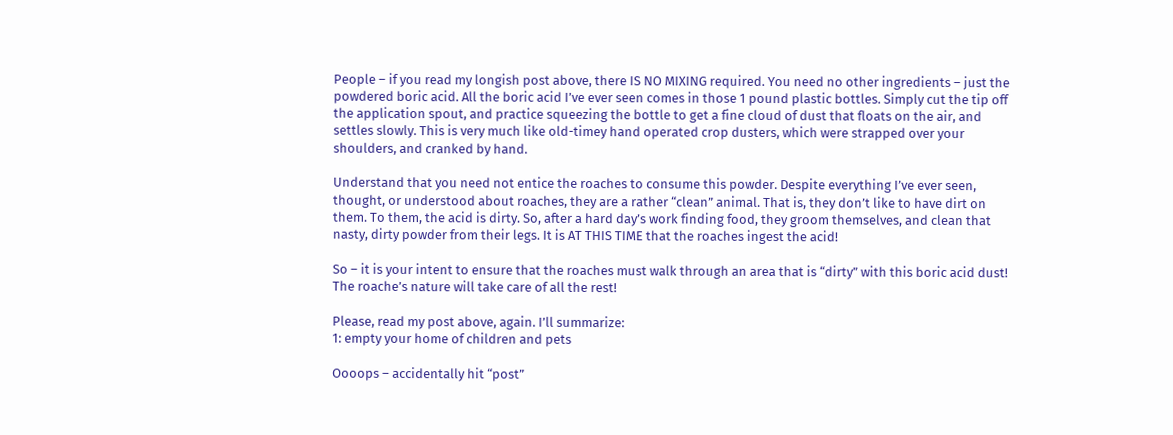People – if you read my longish post above, there IS NO MIXING required. You need no other ingredients – just the powdered boric acid. All the boric acid I’ve ever seen comes in those 1 pound plastic bottles. Simply cut the tip off the application spout, and practice squeezing the bottle to get a fine cloud of dust that floats on the air, and settles slowly. This is very much like old-timey hand operated crop dusters, which were strapped over your shoulders, and cranked by hand.

Understand that you need not entice the roaches to consume this powder. Despite everything I’ve ever seen, thought, or understood about roaches, they are a rather “clean” animal. That is, they don’t like to have dirt on them. To them, the acid is dirty. So, after a hard day’s work finding food, they groom themselves, and clean that nasty, dirty powder from their legs. It is AT THIS TIME that the roaches ingest the acid!

So – it is your intent to ensure that the roaches must walk through an area that is “dirty” with this boric acid dust! The roache’s nature will take care of all the rest!

Please, read my post above, again. I’ll summarize:
1: empty your home of children and pets

Oooops – accidentally hit “post”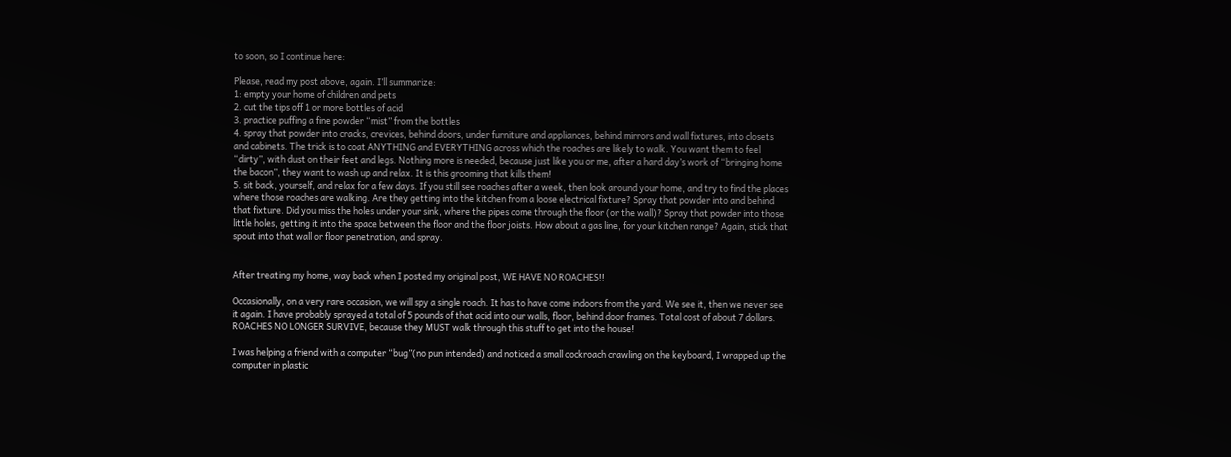to soon, so I continue here:

Please, read my post above, again. I’ll summarize:
1: empty your home of children and pets
2. cut the tips off 1 or more bottles of acid
3. practice puffing a fine powder “mist” from the bottles
4. spray that powder into cracks, crevices, behind doors, under furniture and appliances, behind mirrors and wall fixtures, into closets and cabinets. The trick is to coat ANYTHING and EVERYTHING across which the roaches are likely to walk. You want them to feel “dirty”, with dust on their feet and legs. Nothing more is needed, because just like you or me, after a hard day’s work of “bringing home the bacon”, they want to wash up and relax. It is this grooming that kills them!
5. sit back, yourself, and relax for a few days. If you still see roaches after a week, then look around your home, and try to find the places where those roaches are walking. Are they getting into the kitchen from a loose electrical fixture? Spray that powder into and behind that fixture. Did you miss the holes under your sink, where the pipes come through the floor (or the wall)? Spray that powder into those little holes, getting it into the space between the floor and the floor joists. How about a gas line, for your kitchen range? Again, stick that spout into that wall or floor penetration, and spray.


After treating my home, way back when I posted my original post, WE HAVE NO ROACHES!!

Occasionally, on a very rare occasion, we will spy a single roach. It has to have come indoors from the yard. We see it, then we never see it again. I have probably sprayed a total of 5 pounds of that acid into our walls, floor, behind door frames. Total cost of about 7 dollars. ROACHES NO LONGER SURVIVE, because they MUST walk through this stuff to get into the house!

I was helping a friend with a computer “bug”(no pun intended) and noticed a small cockroach crawling on the keyboard, I wrapped up the computer in plastic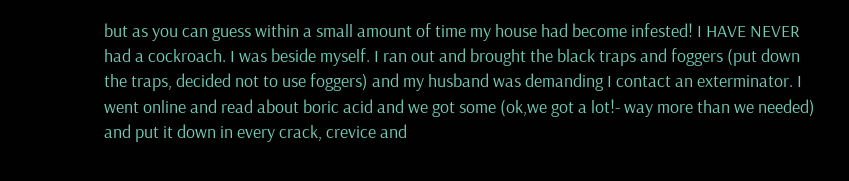but as you can guess within a small amount of time my house had become infested! I HAVE NEVER had a cockroach. I was beside myself. I ran out and brought the black traps and foggers (put down the traps, decided not to use foggers) and my husband was demanding I contact an exterminator. I went online and read about boric acid and we got some (ok,we got a lot!- way more than we needed) and put it down in every crack, crevice and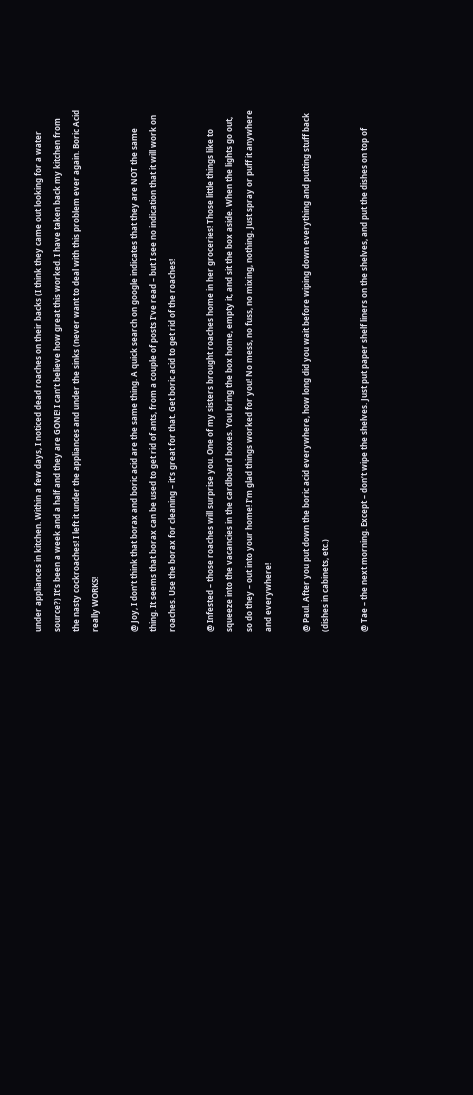under appliances in kitchen. Within a few days, I noticed dead roaches on their backs (I think they came out looking for a water source?) It’s been a week and a half and they are GONE! I can’t believe how great this worked. I have taken back my kitchen from the nasty cockroaches! I left it under the appliances and under the sinks (never want to deal with this problem ever again. Boric Acid really WORKS!

@ Joy, I don’t think that borax and boric acid are the same thing. A quick search on google indicates that they are NOT the same thing. It seems that borax can be used to get rid of ants, from a couple of posts I’ve read – but I see no indication that it will work on roaches. Use the borax for cleaning – it’s great for that. Get boric acid to get rid of the roaches!

@ Infested – those roaches will surprise you. One of my sisters brought roaches home in her groceries! Those little things like to squeeze into the vacancies in the cardboard boxes. You bring the box home, empty it, and sit the box aside. When the lights go out, so do they – out into your home! I’m glad things worked for you! No mess, no fuss, no mixing, nothing. Just spray or puff it anywhere and everywhere!

@ Paul. After you put down the boric acid everywhere, how long did you wait before wiping down everything and putting stuff back (dishes in cabinets, etc.)

@ Tae – the next morning. Except – don’t wipe the shelves. Just put paper shelf liners on the shelves, and put the dishes on top of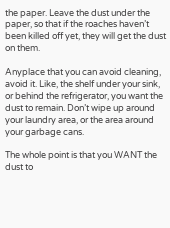the paper. Leave the dust under the paper, so that if the roaches haven’t been killed off yet, they will get the dust on them.

Anyplace that you can avoid cleaning, avoid it. Like, the shelf under your sink, or behind the refrigerator, you want the dust to remain. Don’t wipe up around your laundry area, or the area around your garbage cans.

The whole point is that you WANT the dust to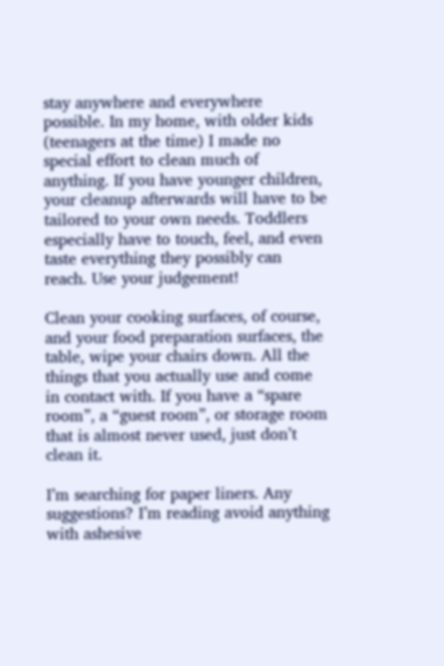stay anywhere and everywhere possible. In my home, with older kids (teenagers at the time) I made no special effort to clean much of anything. If you have younger children, your cleanup afterwards will have to be tailored to your own needs. Toddlers especially have to touch, feel, and even taste everything they possibly can reach. Use your judgement!

Clean your cooking surfaces, of course, and your food preparation surfaces, the table, wipe your chairs down. All the things that you actually use and come in contact with. If you have a “spare room”, a “guest room”, or storage room that is almost never used, just don’t clean it.

I’m searching for paper liners. Any suggestions? I’m reading avoid anything with ashesive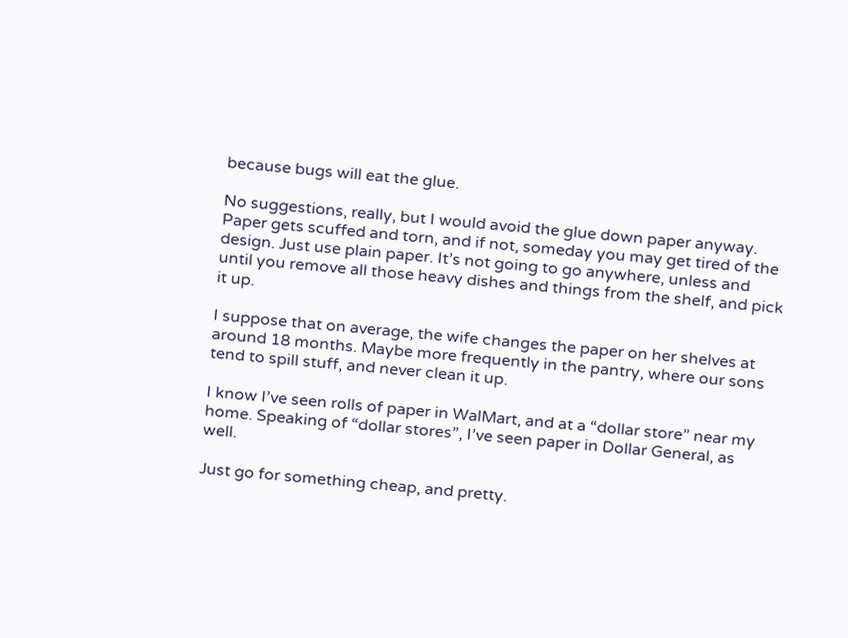because bugs will eat the glue.

No suggestions, really, but I would avoid the glue down paper anyway. Paper gets scuffed and torn, and if not, someday you may get tired of the design. Just use plain paper. It’s not going to go anywhere, unless and until you remove all those heavy dishes and things from the shelf, and pick it up.

I suppose that on average, the wife changes the paper on her shelves at around 18 months. Maybe more frequently in the pantry, where our sons tend to spill stuff, and never clean it up.

I know I’ve seen rolls of paper in WalMart, and at a “dollar store” near my home. Speaking of “dollar stores”, I’ve seen paper in Dollar General, as well.

Just go for something cheap, and pretty.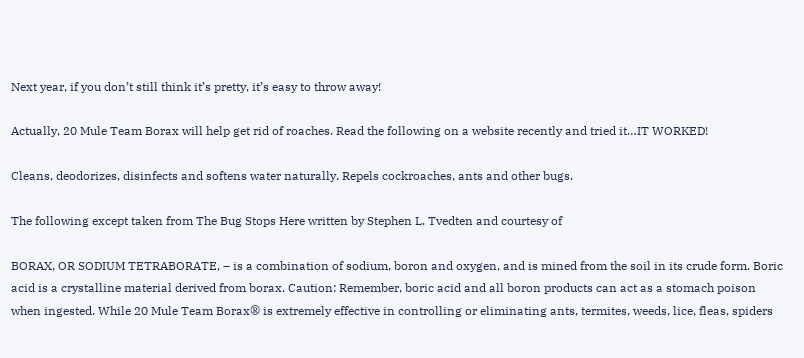Next year, if you don’t still think it’s pretty, it’s easy to throw away!

Actually, 20 Mule Team Borax will help get rid of roaches. Read the following on a website recently and tried it…IT WORKED!

Cleans, deodorizes, disinfects and softens water naturally. Repels cockroaches, ants and other bugs.

The following except taken from The Bug Stops Here written by Stephen L. Tvedten and courtesy of

BORAX, OR SODIUM TETRABORATE, – is a combination of sodium, boron and oxygen, and is mined from the soil in its crude form. Boric acid is a crystalline material derived from borax. Caution: Remember, boric acid and all boron products can act as a stomach poison when ingested. While 20 Mule Team Borax® is extremely effective in controlling or eliminating ants, termites, weeds, lice, fleas, spiders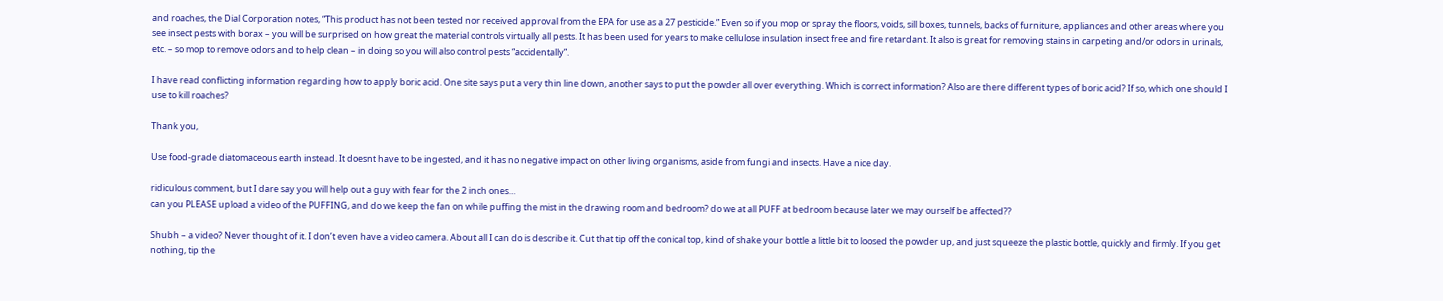and roaches, the Dial Corporation notes, “This product has not been tested nor received approval from the EPA for use as a 27 pesticide.” Even so if you mop or spray the floors, voids, sill boxes, tunnels, backs of furniture, appliances and other areas where you see insect pests with borax – you will be surprised on how great the material controls virtually all pests. It has been used for years to make cellulose insulation insect free and fire retardant. It also is great for removing stains in carpeting and/or odors in urinals, etc. – so mop to remove odors and to help clean – in doing so you will also control pests “accidentally”.

I have read conflicting information regarding how to apply boric acid. One site says put a very thin line down, another says to put the powder all over everything. Which is correct information? Also are there different types of boric acid? If so, which one should I use to kill roaches?

Thank you,

Use food-grade diatomaceous earth instead. It doesnt have to be ingested, and it has no negative impact on other living organisms, aside from fungi and insects. Have a nice day.

ridiculous comment, but I dare say you will help out a guy with fear for the 2 inch ones…
can you PLEASE upload a video of the PUFFING, and do we keep the fan on while puffing the mist in the drawing room and bedroom? do we at all PUFF at bedroom because later we may ourself be affected??

Shubh – a video? Never thought of it. I don’t even have a video camera. About all I can do is describe it. Cut that tip off the conical top, kind of shake your bottle a little bit to loosed the powder up, and just squeeze the plastic bottle, quickly and firmly. If you get nothing, tip the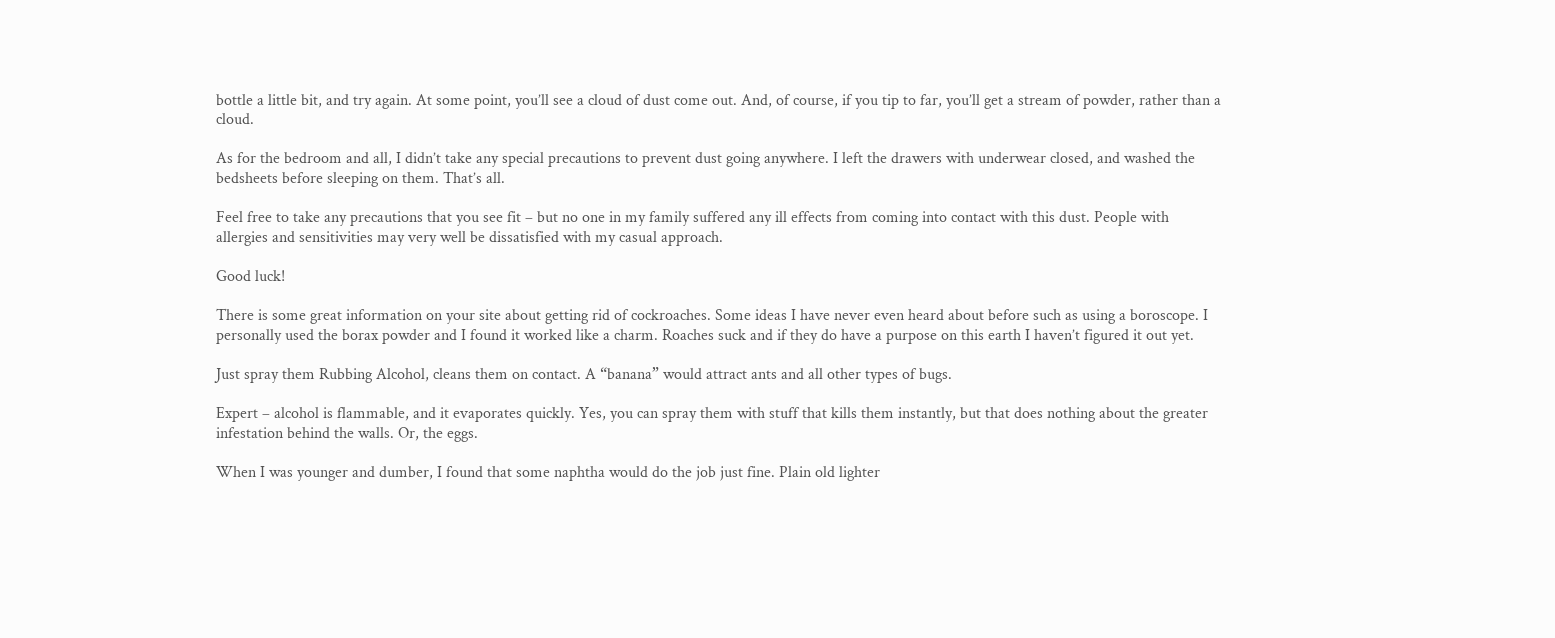bottle a little bit, and try again. At some point, you’ll see a cloud of dust come out. And, of course, if you tip to far, you’ll get a stream of powder, rather than a cloud.

As for the bedroom and all, I didn’t take any special precautions to prevent dust going anywhere. I left the drawers with underwear closed, and washed the bedsheets before sleeping on them. That’s all.

Feel free to take any precautions that you see fit – but no one in my family suffered any ill effects from coming into contact with this dust. People with allergies and sensitivities may very well be dissatisfied with my casual approach.

Good luck!

There is some great information on your site about getting rid of cockroaches. Some ideas I have never even heard about before such as using a boroscope. I personally used the borax powder and I found it worked like a charm. Roaches suck and if they do have a purpose on this earth I haven’t figured it out yet.

Just spray them Rubbing Alcohol, cleans them on contact. A “banana” would attract ants and all other types of bugs.

Expert – alcohol is flammable, and it evaporates quickly. Yes, you can spray them with stuff that kills them instantly, but that does nothing about the greater infestation behind the walls. Or, the eggs.

When I was younger and dumber, I found that some naphtha would do the job just fine. Plain old lighter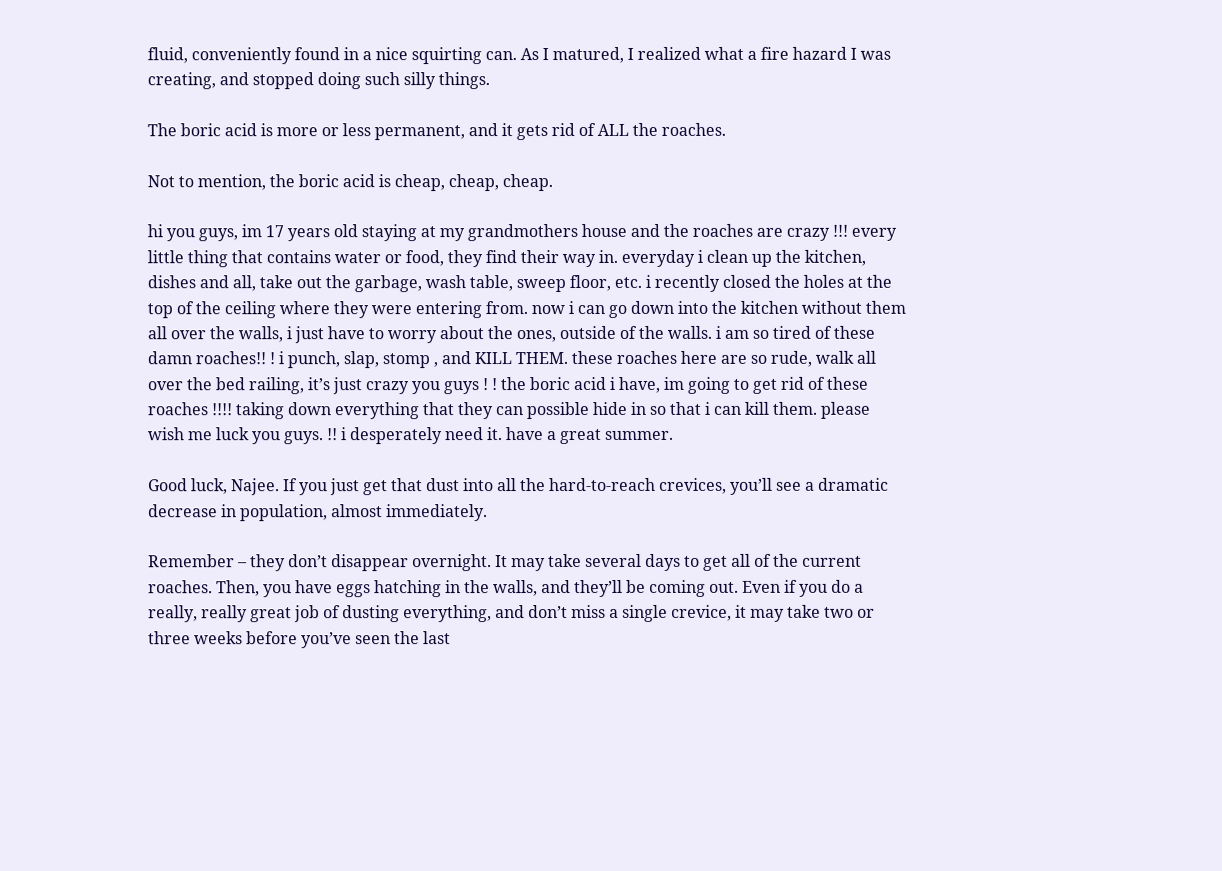fluid, conveniently found in a nice squirting can. As I matured, I realized what a fire hazard I was creating, and stopped doing such silly things.

The boric acid is more or less permanent, and it gets rid of ALL the roaches.

Not to mention, the boric acid is cheap, cheap, cheap.

hi you guys, im 17 years old staying at my grandmothers house and the roaches are crazy !!! every little thing that contains water or food, they find their way in. everyday i clean up the kitchen, dishes and all, take out the garbage, wash table, sweep floor, etc. i recently closed the holes at the top of the ceiling where they were entering from. now i can go down into the kitchen without them all over the walls, i just have to worry about the ones, outside of the walls. i am so tired of these damn roaches!! ! i punch, slap, stomp , and KILL THEM. these roaches here are so rude, walk all over the bed railing, it’s just crazy you guys ! ! the boric acid i have, im going to get rid of these roaches !!!! taking down everything that they can possible hide in so that i can kill them. please wish me luck you guys. !! i desperately need it. have a great summer.

Good luck, Najee. If you just get that dust into all the hard-to-reach crevices, you’ll see a dramatic decrease in population, almost immediately.

Remember – they don’t disappear overnight. It may take several days to get all of the current roaches. Then, you have eggs hatching in the walls, and they’ll be coming out. Even if you do a really, really great job of dusting everything, and don’t miss a single crevice, it may take two or three weeks before you’ve seen the last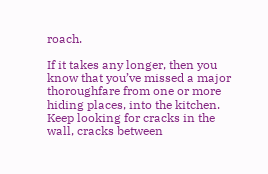roach.

If it takes any longer, then you know that you’ve missed a major thoroughfare from one or more hiding places, into the kitchen. Keep looking for cracks in the wall, cracks between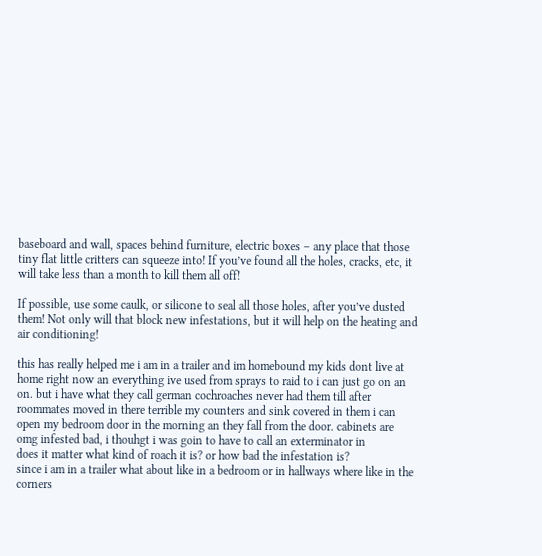baseboard and wall, spaces behind furniture, electric boxes – any place that those tiny flat little critters can squeeze into! If you’ve found all the holes, cracks, etc, it will take less than a month to kill them all off!

If possible, use some caulk, or silicone to seal all those holes, after you’ve dusted them! Not only will that block new infestations, but it will help on the heating and air conditioning!

this has really helped me i am in a trailer and im homebound my kids dont live at home right now an everything ive used from sprays to raid to i can just go on an on. but i have what they call german cochroaches never had them till after roommates moved in there terrible my counters and sink covered in them i can open my bedroom door in the morning an they fall from the door. cabinets are omg infested bad, i thouhgt i was goin to have to call an exterminator in
does it matter what kind of roach it is? or how bad the infestation is?
since i am in a trailer what about like in a bedroom or in hallways where like in the corners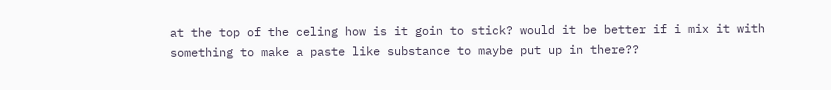at the top of the celing how is it goin to stick? would it be better if i mix it with something to make a paste like substance to maybe put up in there??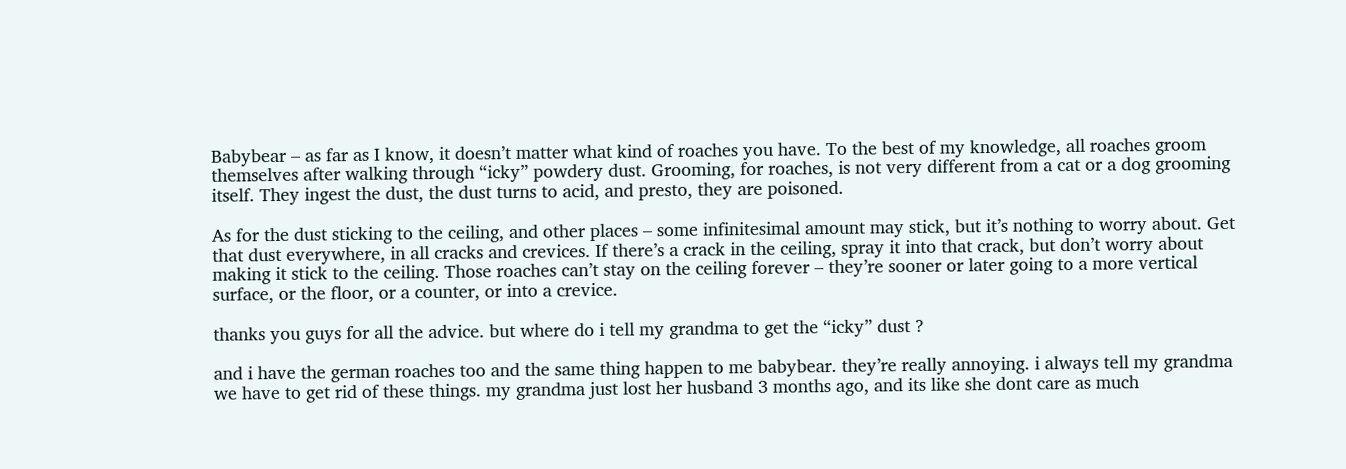Babybear – as far as I know, it doesn’t matter what kind of roaches you have. To the best of my knowledge, all roaches groom themselves after walking through “icky” powdery dust. Grooming, for roaches, is not very different from a cat or a dog grooming itself. They ingest the dust, the dust turns to acid, and presto, they are poisoned.

As for the dust sticking to the ceiling, and other places – some infinitesimal amount may stick, but it’s nothing to worry about. Get that dust everywhere, in all cracks and crevices. If there’s a crack in the ceiling, spray it into that crack, but don’t worry about making it stick to the ceiling. Those roaches can’t stay on the ceiling forever – they’re sooner or later going to a more vertical surface, or the floor, or a counter, or into a crevice.

thanks you guys for all the advice. but where do i tell my grandma to get the “icky” dust ?

and i have the german roaches too and the same thing happen to me babybear. they’re really annoying. i always tell my grandma we have to get rid of these things. my grandma just lost her husband 3 months ago, and its like she dont care as much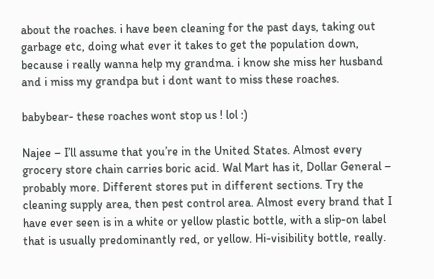about the roaches. i have been cleaning for the past days, taking out garbage etc, doing what ever it takes to get the population down, because i really wanna help my grandma. i know she miss her husband and i miss my grandpa but i dont want to miss these roaches.

babybear- these roaches wont stop us ! lol :)

Najee – I’ll assume that you’re in the United States. Almost every grocery store chain carries boric acid. Wal Mart has it, Dollar General – probably more. Different stores put in different sections. Try the cleaning supply area, then pest control area. Almost every brand that I have ever seen is in a white or yellow plastic bottle, with a slip-on label that is usually predominantly red, or yellow. Hi-visibility bottle, really.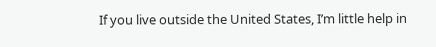If you live outside the United States, I’m little help in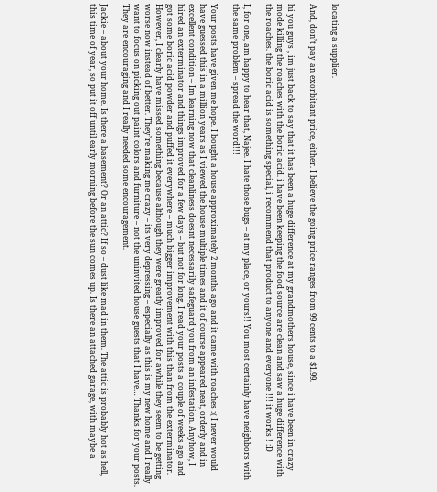locating a supplier.

And, don’t pay an exorbitant price, either. I believe the going price ranges from 99 cents to a $1.99.

hi you guys , im just back to say that it has been a huge difference at my grandmothers house, since i have been in crazy mode killing the roaches with the boric acid. i have been keeping the food source are clean and saw a huge difference with the roaches. the boric acid is something special, i recommend that product to anyone and everyone !!! it works ! :D

I, for one, am happy to hear that, Najee. I hate those bugs – at my place, or yours!! You most certainly have neighbors with the same problem – spread the word!!!

Your posts have given me hope. I bought a house approximately 2 months ago and it came with roaches :( I never would have guessed this in a million years as I viewed the house multiple times and it of course appeared neat, orderly and in excellent condition – Im learning now that cleanliness doesnt necessarily safeguard you from an infestation. Anyhow, I hired an exterminator and things improved for a few days – but not for long. I read your posts a couple of weeks ago and got some boric acid powder and puffed it everywhere – much bigger improvement with this than from the exterminator. However, I clearly have missed something because although they were greatly improved for awhile they seem to be getting worse now instead of better. They’re making me crazy – its very depressing – especially as this is my new home and I really want to focus on picking out paint colors and furniture – not the uninvited house guests that I have… Thanks for your posts. They are encouraging and I really needed some encouragement.

Jackie – about your home. Is there a basement? Or an attic? If so – dust like mad in them. The attic is probably hot as hell, this time of year, so put it off until early morning before the sun comes up. Is there an attached garage, with maybe a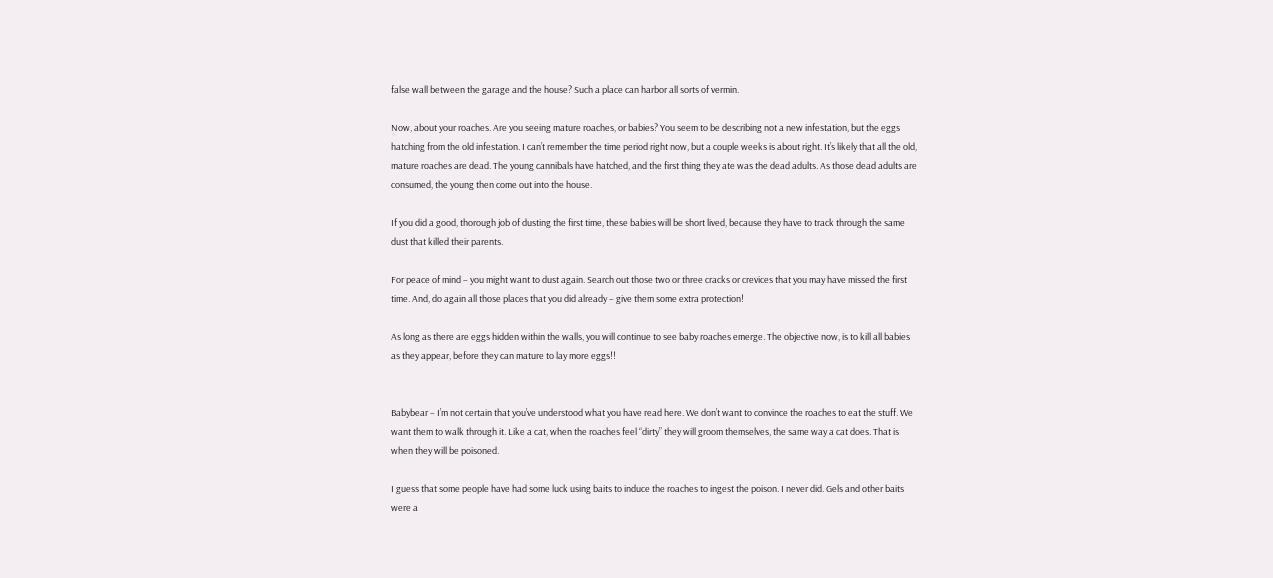false wall between the garage and the house? Such a place can harbor all sorts of vermin.

Now, about your roaches. Are you seeing mature roaches, or babies? You seem to be describing not a new infestation, but the eggs hatching from the old infestation. I can’t remember the time period right now, but a couple weeks is about right. It’s likely that all the old, mature roaches are dead. The young cannibals have hatched, and the first thing they ate was the dead adults. As those dead adults are consumed, the young then come out into the house.

If you did a good, thorough job of dusting the first time, these babies will be short lived, because they have to track through the same dust that killed their parents.

For peace of mind – you might want to dust again. Search out those two or three cracks or crevices that you may have missed the first time. And, do again all those places that you did already – give them some extra protection!

As long as there are eggs hidden within the walls, you will continue to see baby roaches emerge. The objective now, is to kill all babies as they appear, before they can mature to lay more eggs!!


Babybear – I’m not certain that you’ve understood what you have read here. We don’t want to convince the roaches to eat the stuff. We want them to walk through it. Like a cat, when the roaches feel “dirty” they will groom themselves, the same way a cat does. That is when they will be poisoned.

I guess that some people have had some luck using baits to induce the roaches to ingest the poison. I never did. Gels and other baits were a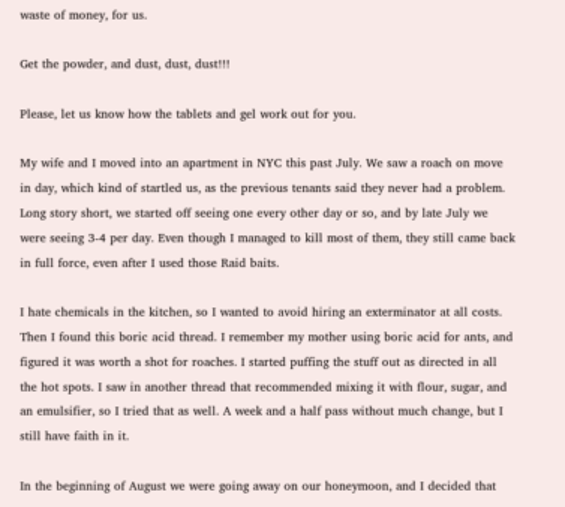waste of money, for us.

Get the powder, and dust, dust, dust!!!

Please, let us know how the tablets and gel work out for you.

My wife and I moved into an apartment in NYC this past July. We saw a roach on move in day, which kind of startled us, as the previous tenants said they never had a problem. Long story short, we started off seeing one every other day or so, and by late July we were seeing 3-4 per day. Even though I managed to kill most of them, they still came back in full force, even after I used those Raid baits.

I hate chemicals in the kitchen, so I wanted to avoid hiring an exterminator at all costs. Then I found this boric acid thread. I remember my mother using boric acid for ants, and figured it was worth a shot for roaches. I started puffing the stuff out as directed in all the hot spots. I saw in another thread that recommended mixing it with flour, sugar, and an emulsifier, so I tried that as well. A week and a half pass without much change, but I still have faith in it.

In the beginning of August we were going away on our honeymoon, and I decided that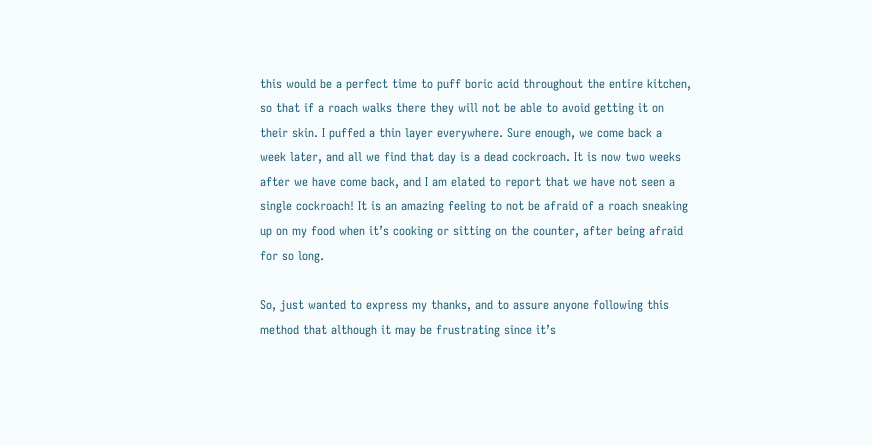this would be a perfect time to puff boric acid throughout the entire kitchen, so that if a roach walks there they will not be able to avoid getting it on their skin. I puffed a thin layer everywhere. Sure enough, we come back a week later, and all we find that day is a dead cockroach. It is now two weeks after we have come back, and I am elated to report that we have not seen a single cockroach! It is an amazing feeling to not be afraid of a roach sneaking up on my food when it’s cooking or sitting on the counter, after being afraid for so long.

So, just wanted to express my thanks, and to assure anyone following this method that although it may be frustrating since it’s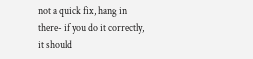not a quick fix, hang in there- if you do it correctly, it should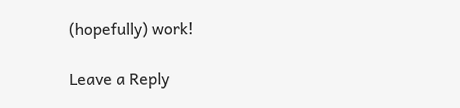(hopefully) work!

Leave a Reply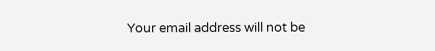Your email address will not be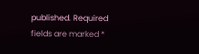published. Required fields are marked *